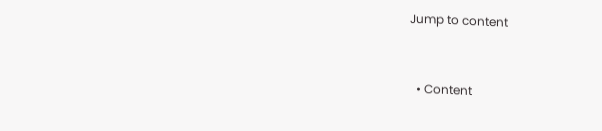Jump to content


  • Content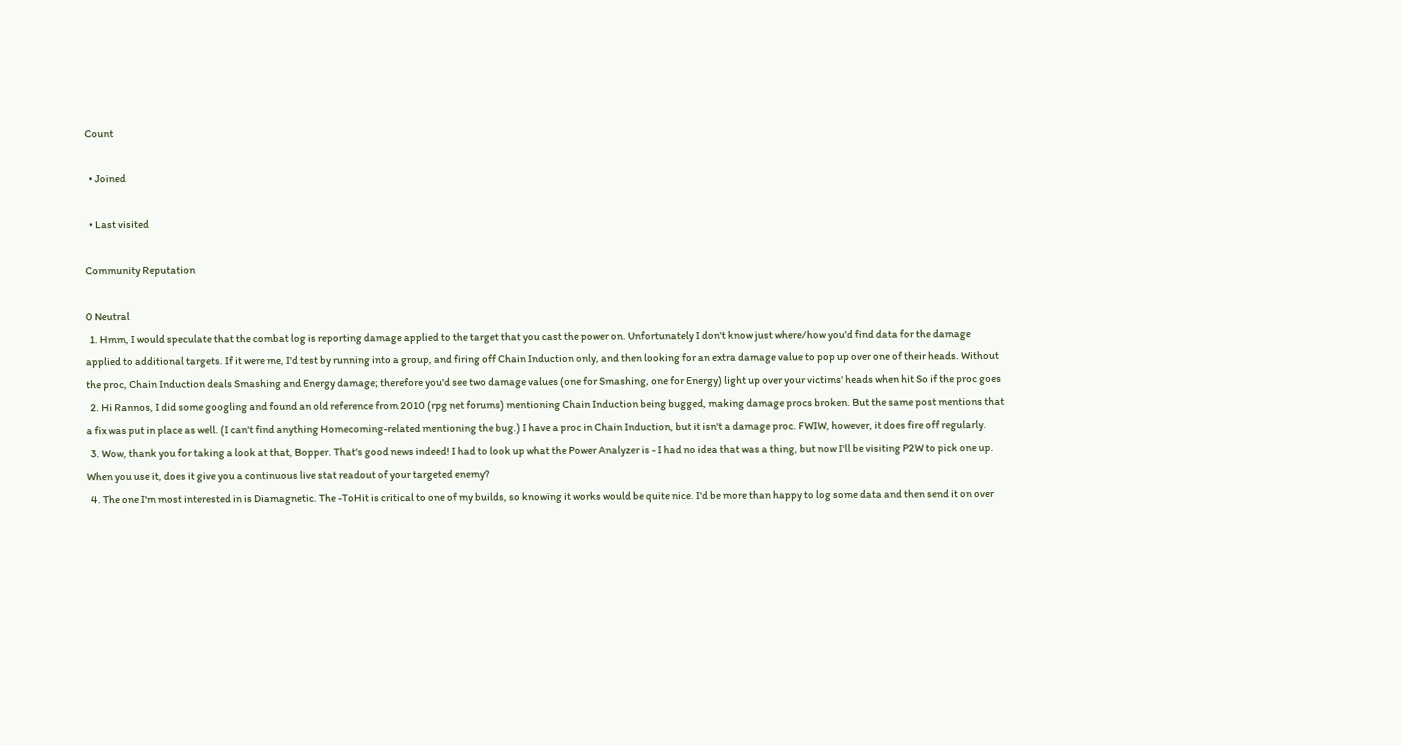Count

  • Joined

  • Last visited

Community Reputation

0 Neutral
  1. Hmm, I would speculate that the combat log is reporting damage applied to the target that you cast the power on. Unfortunately I don't know just where/how you'd find data for the damage applied to additional targets. If it were me, I'd test by running into a group, and firing off Chain Induction only, and then looking for an extra damage value to pop up over one of their heads. Without the proc, Chain Induction deals Smashing and Energy damage; therefore you'd see two damage values (one for Smashing, one for Energy) light up over your victims' heads when hit So if the proc goes
  2. Hi Rannos, I did some googling and found an old reference from 2010 (rpg net forums) mentioning Chain Induction being bugged, making damage procs broken. But the same post mentions that a fix was put in place as well. (I can't find anything Homecoming-related mentioning the bug.) I have a proc in Chain Induction, but it isn't a damage proc. FWIW, however, it does fire off regularly.
  3. Wow, thank you for taking a look at that, Bopper. That's good news indeed! I had to look up what the Power Analyzer is - I had no idea that was a thing, but now I'll be visiting P2W to pick one up. When you use it, does it give you a continuous live stat readout of your targeted enemy?
  4. The one I'm most interested in is Diamagnetic. The -ToHit is critical to one of my builds, so knowing it works would be quite nice. I'd be more than happy to log some data and then send it on over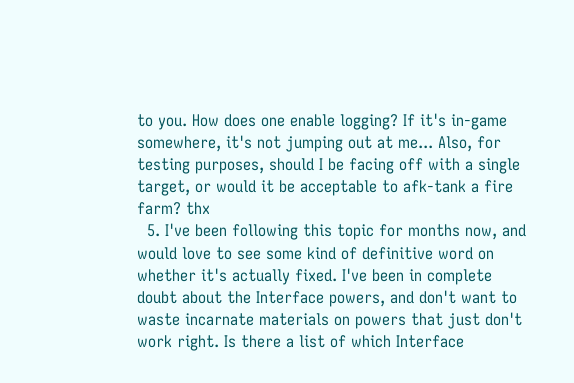to you. How does one enable logging? If it's in-game somewhere, it's not jumping out at me... Also, for testing purposes, should I be facing off with a single target, or would it be acceptable to afk-tank a fire farm? thx
  5. I've been following this topic for months now, and would love to see some kind of definitive word on whether it's actually fixed. I've been in complete doubt about the Interface powers, and don't want to waste incarnate materials on powers that just don't work right. Is there a list of which Interface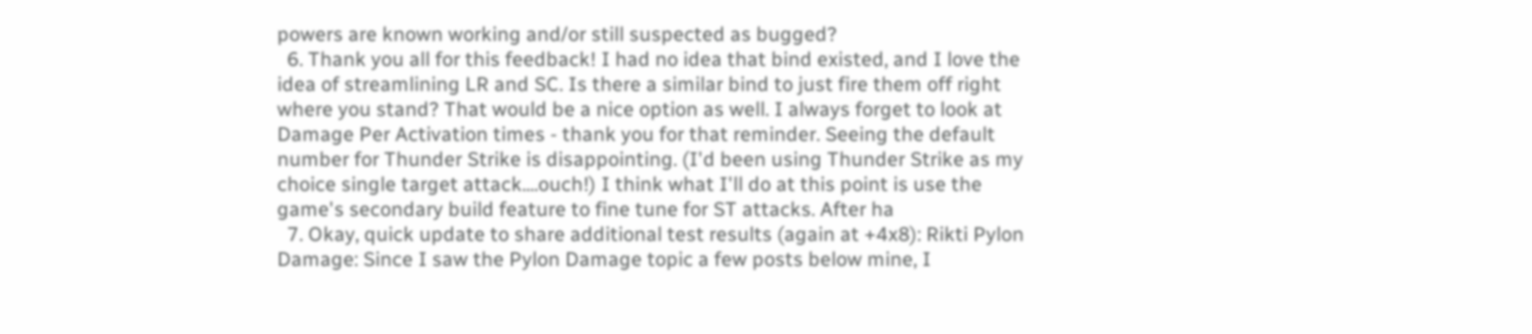powers are known working and/or still suspected as bugged?
  6. Thank you all for this feedback! I had no idea that bind existed, and I love the idea of streamlining LR and SC. Is there a similar bind to just fire them off right where you stand? That would be a nice option as well. I always forget to look at Damage Per Activation times - thank you for that reminder. Seeing the default number for Thunder Strike is disappointing. (I'd been using Thunder Strike as my choice single target attack....ouch!) I think what I'll do at this point is use the game's secondary build feature to fine tune for ST attacks. After ha
  7. Okay, quick update to share additional test results (again at +4x8): Rikti Pylon Damage: Since I saw the Pylon Damage topic a few posts below mine, I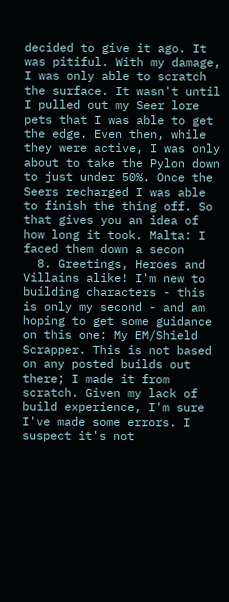decided to give it ago. It was pitiful. With my damage, I was only able to scratch the surface. It wasn't until I pulled out my Seer lore pets that I was able to get the edge. Even then, while they were active, I was only about to take the Pylon down to just under 50%. Once the Seers recharged I was able to finish the thing off. So that gives you an idea of how long it took. Malta: I faced them down a secon
  8. Greetings, Heroes and Villains alike! I'm new to building characters - this is only my second - and am hoping to get some guidance on this one: My EM/Shield Scrapper. This is not based on any posted builds out there; I made it from scratch. Given my lack of build experience, I'm sure I've made some errors. I suspect it's not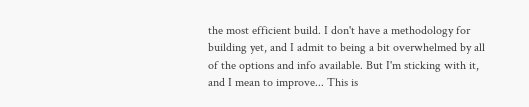the most efficient build. I don't have a methodology for building yet, and I admit to being a bit overwhelmed by all of the options and info available. But I'm sticking with it, and I mean to improve... This is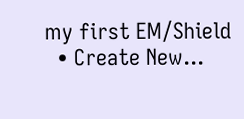my first EM/Shield
  • Create New...